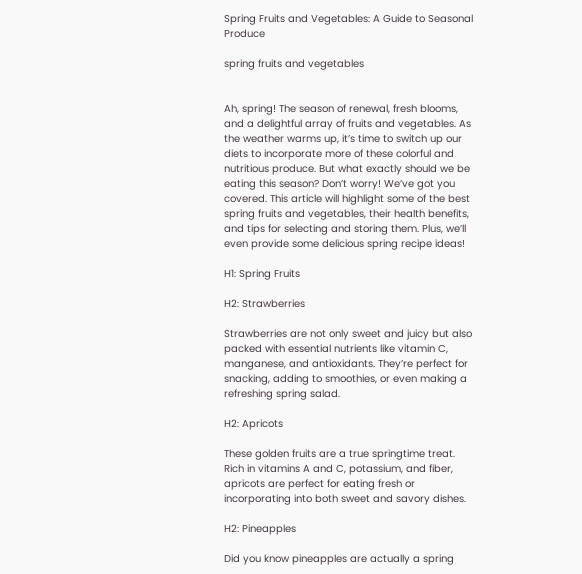Spring Fruits and Vegetables: A Guide to Seasonal Produce

spring fruits and vegetables


Ah, spring! The season of renewal, fresh blooms, and a delightful array of fruits and vegetables. As the weather warms up, it’s time to switch up our diets to incorporate more of these colorful and nutritious produce. But what exactly should we be eating this season? Don’t worry! We’ve got you covered. This article will highlight some of the best spring fruits and vegetables, their health benefits, and tips for selecting and storing them. Plus, we’ll even provide some delicious spring recipe ideas!

H1: Spring Fruits

H2: Strawberries

Strawberries are not only sweet and juicy but also packed with essential nutrients like vitamin C, manganese, and antioxidants. They’re perfect for snacking, adding to smoothies, or even making a refreshing spring salad.

H2: Apricots

These golden fruits are a true springtime treat. Rich in vitamins A and C, potassium, and fiber, apricots are perfect for eating fresh or incorporating into both sweet and savory dishes.

H2: Pineapples

Did you know pineapples are actually a spring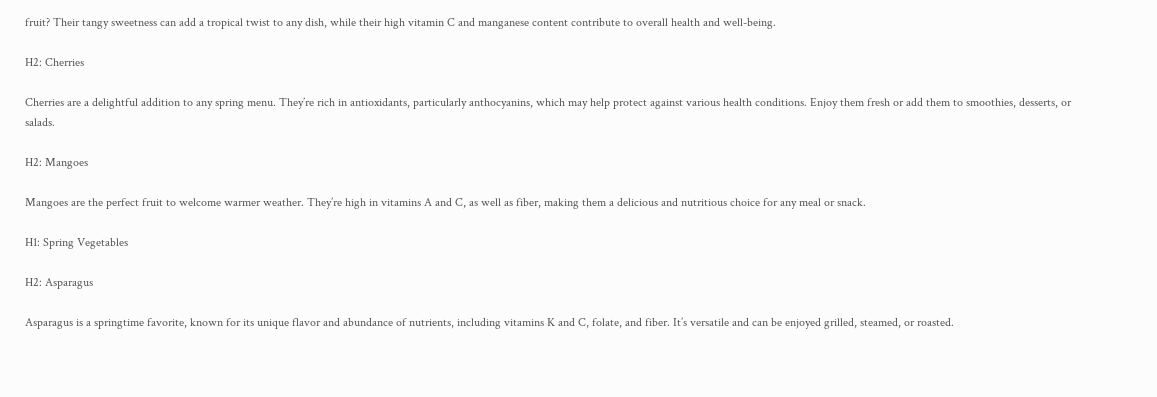fruit? Their tangy sweetness can add a tropical twist to any dish, while their high vitamin C and manganese content contribute to overall health and well-being.

H2: Cherries

Cherries are a delightful addition to any spring menu. They’re rich in antioxidants, particularly anthocyanins, which may help protect against various health conditions. Enjoy them fresh or add them to smoothies, desserts, or salads.

H2: Mangoes

Mangoes are the perfect fruit to welcome warmer weather. They’re high in vitamins A and C, as well as fiber, making them a delicious and nutritious choice for any meal or snack.

H1: Spring Vegetables

H2: Asparagus

Asparagus is a springtime favorite, known for its unique flavor and abundance of nutrients, including vitamins K and C, folate, and fiber. It’s versatile and can be enjoyed grilled, steamed, or roasted.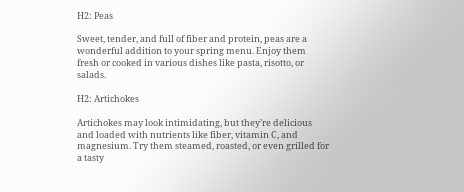H2: Peas

Sweet, tender, and full of fiber and protein, peas are a wonderful addition to your spring menu. Enjoy them fresh or cooked in various dishes like pasta, risotto, or salads.

H2: Artichokes

Artichokes may look intimidating, but they’re delicious and loaded with nutrients like fiber, vitamin C, and magnesium. Try them steamed, roasted, or even grilled for a tasty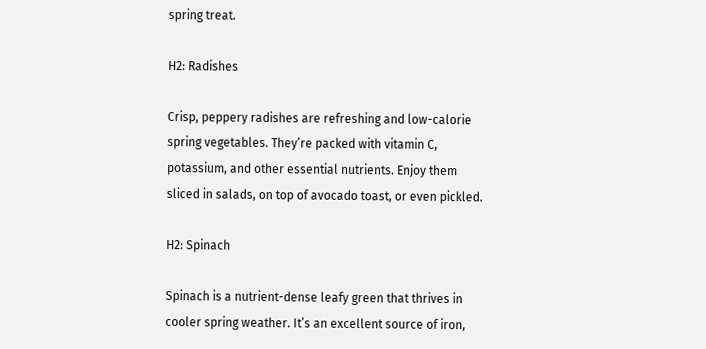spring treat.

H2: Radishes

Crisp, peppery radishes are refreshing and low-calorie spring vegetables. They’re packed with vitamin C, potassium, and other essential nutrients. Enjoy them sliced in salads, on top of avocado toast, or even pickled.

H2: Spinach

Spinach is a nutrient-dense leafy green that thrives in cooler spring weather. It’s an excellent source of iron,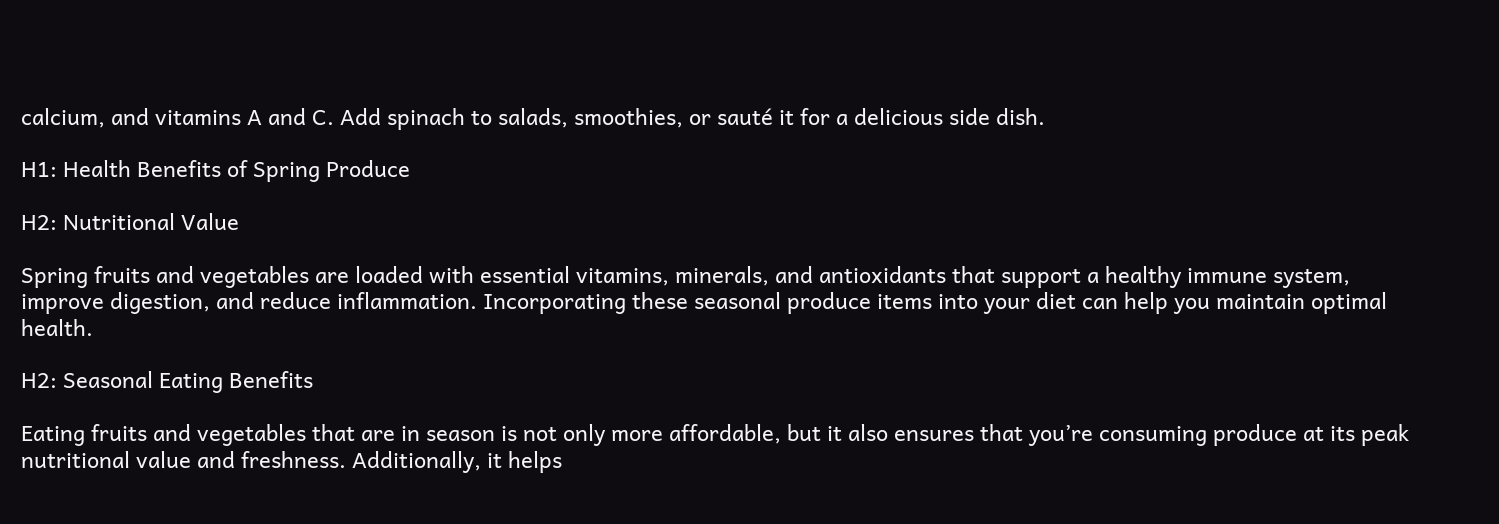calcium, and vitamins A and C. Add spinach to salads, smoothies, or sauté it for a delicious side dish.

H1: Health Benefits of Spring Produce

H2: Nutritional Value

Spring fruits and vegetables are loaded with essential vitamins, minerals, and antioxidants that support a healthy immune system, improve digestion, and reduce inflammation. Incorporating these seasonal produce items into your diet can help you maintain optimal health.

H2: Seasonal Eating Benefits

Eating fruits and vegetables that are in season is not only more affordable, but it also ensures that you’re consuming produce at its peak nutritional value and freshness. Additionally, it helps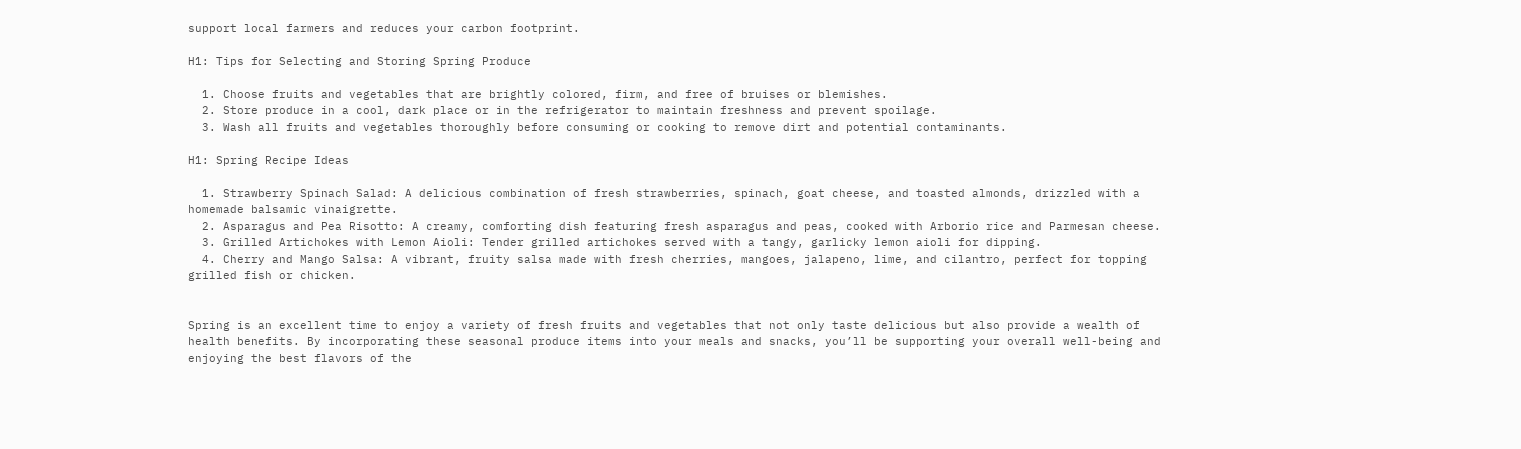support local farmers and reduces your carbon footprint.

H1: Tips for Selecting and Storing Spring Produce

  1. Choose fruits and vegetables that are brightly colored, firm, and free of bruises or blemishes.
  2. Store produce in a cool, dark place or in the refrigerator to maintain freshness and prevent spoilage.
  3. Wash all fruits and vegetables thoroughly before consuming or cooking to remove dirt and potential contaminants.

H1: Spring Recipe Ideas

  1. Strawberry Spinach Salad: A delicious combination of fresh strawberries, spinach, goat cheese, and toasted almonds, drizzled with a homemade balsamic vinaigrette.
  2. Asparagus and Pea Risotto: A creamy, comforting dish featuring fresh asparagus and peas, cooked with Arborio rice and Parmesan cheese.
  3. Grilled Artichokes with Lemon Aioli: Tender grilled artichokes served with a tangy, garlicky lemon aioli for dipping.
  4. Cherry and Mango Salsa: A vibrant, fruity salsa made with fresh cherries, mangoes, jalapeno, lime, and cilantro, perfect for topping grilled fish or chicken.


Spring is an excellent time to enjoy a variety of fresh fruits and vegetables that not only taste delicious but also provide a wealth of health benefits. By incorporating these seasonal produce items into your meals and snacks, you’ll be supporting your overall well-being and enjoying the best flavors of the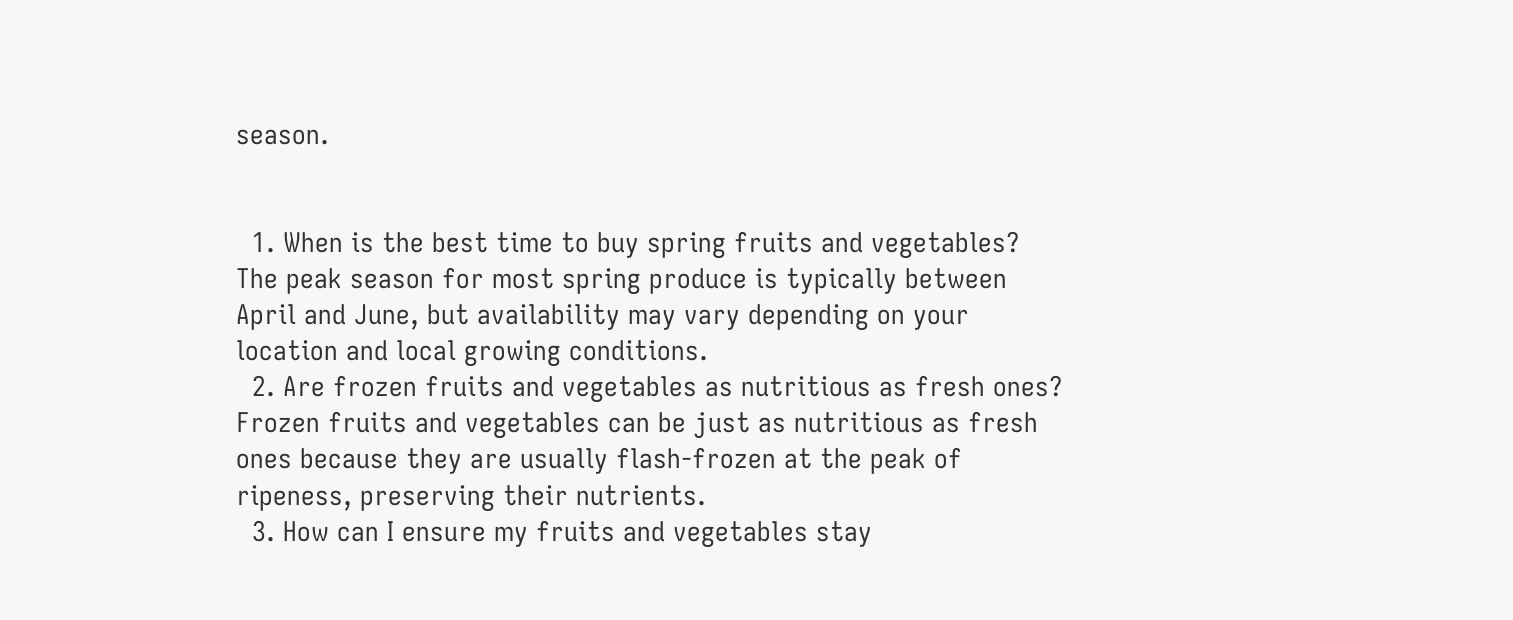season.


  1. When is the best time to buy spring fruits and vegetables? The peak season for most spring produce is typically between April and June, but availability may vary depending on your location and local growing conditions.
  2. Are frozen fruits and vegetables as nutritious as fresh ones? Frozen fruits and vegetables can be just as nutritious as fresh ones because they are usually flash-frozen at the peak of ripeness, preserving their nutrients.
  3. How can I ensure my fruits and vegetables stay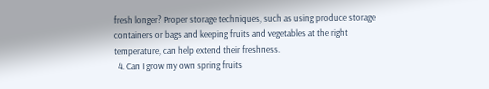fresh longer? Proper storage techniques, such as using produce storage containers or bags and keeping fruits and vegetables at the right temperature, can help extend their freshness.
  4. Can I grow my own spring fruits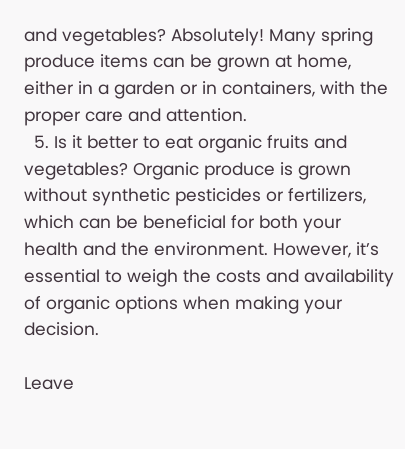and vegetables? Absolutely! Many spring produce items can be grown at home, either in a garden or in containers, with the proper care and attention.
  5. Is it better to eat organic fruits and vegetables? Organic produce is grown without synthetic pesticides or fertilizers, which can be beneficial for both your health and the environment. However, it’s essential to weigh the costs and availability of organic options when making your decision.

Leave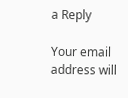a Reply

Your email address will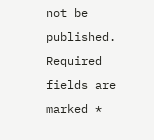not be published. Required fields are marked *